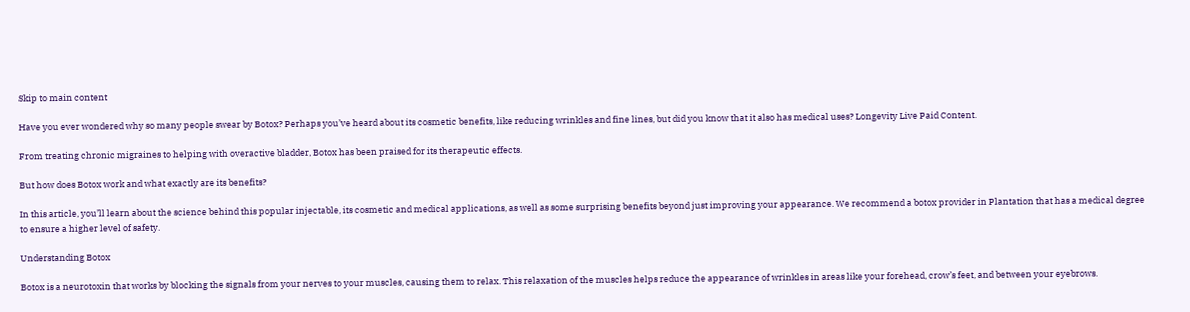Skip to main content

Have you ever wondered why so many people swear by Botox? Perhaps you’ve heard about its cosmetic benefits, like reducing wrinkles and fine lines, but did you know that it also has medical uses? Longevity Live Paid Content.

From treating chronic migraines to helping with overactive bladder, Botox has been praised for its therapeutic effects.

But how does Botox work and what exactly are its benefits?

In this article, you’ll learn about the science behind this popular injectable, its cosmetic and medical applications, as well as some surprising benefits beyond just improving your appearance. We recommend a botox provider in Plantation that has a medical degree to ensure a higher level of safety.

Understanding Botox

Botox is a neurotoxin that works by blocking the signals from your nerves to your muscles, causing them to relax. This relaxation of the muscles helps reduce the appearance of wrinkles in areas like your forehead, crow’s feet, and between your eyebrows.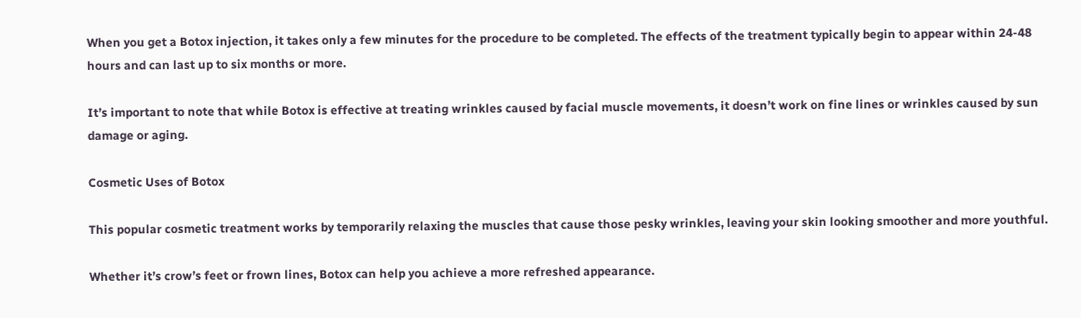When you get a Botox injection, it takes only a few minutes for the procedure to be completed. The effects of the treatment typically begin to appear within 24-48 hours and can last up to six months or more.

It’s important to note that while Botox is effective at treating wrinkles caused by facial muscle movements, it doesn’t work on fine lines or wrinkles caused by sun damage or aging.

Cosmetic Uses of Botox

This popular cosmetic treatment works by temporarily relaxing the muscles that cause those pesky wrinkles, leaving your skin looking smoother and more youthful.

Whether it’s crow’s feet or frown lines, Botox can help you achieve a more refreshed appearance.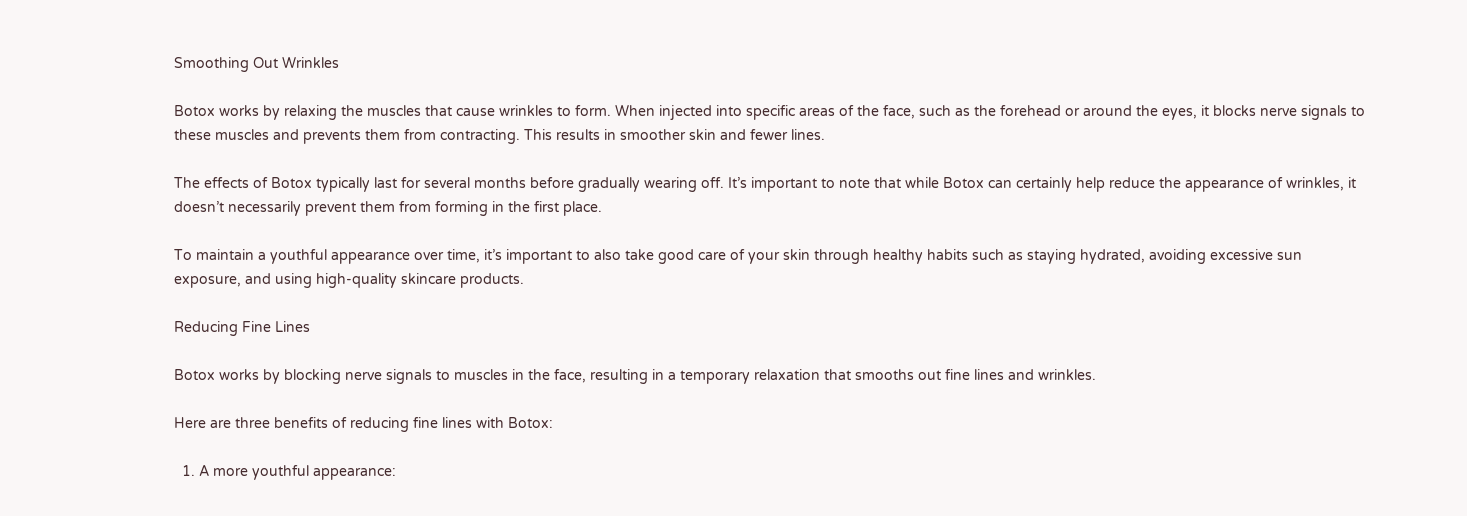Smoothing Out Wrinkles

Botox works by relaxing the muscles that cause wrinkles to form. When injected into specific areas of the face, such as the forehead or around the eyes, it blocks nerve signals to these muscles and prevents them from contracting. This results in smoother skin and fewer lines.

The effects of Botox typically last for several months before gradually wearing off. It’s important to note that while Botox can certainly help reduce the appearance of wrinkles, it doesn’t necessarily prevent them from forming in the first place.

To maintain a youthful appearance over time, it’s important to also take good care of your skin through healthy habits such as staying hydrated, avoiding excessive sun exposure, and using high-quality skincare products.

Reducing Fine Lines

Botox works by blocking nerve signals to muscles in the face, resulting in a temporary relaxation that smooths out fine lines and wrinkles.

Here are three benefits of reducing fine lines with Botox:

  1. A more youthful appearance: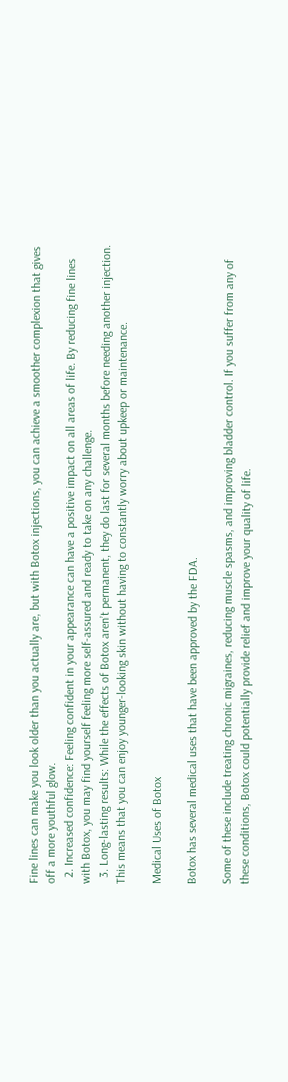Fine lines can make you look older than you actually are, but with Botox injections, you can achieve a smoother complexion that gives off a more youthful glow.
  2. Increased confidence: Feeling confident in your appearance can have a positive impact on all areas of life. By reducing fine lines with Botox, you may find yourself feeling more self-assured and ready to take on any challenge.
  3. Long-lasting results: While the effects of Botox aren’t permanent, they do last for several months before needing another injection. This means that you can enjoy younger-looking skin without having to constantly worry about upkeep or maintenance.

Medical Uses of Botox

Botox has several medical uses that have been approved by the FDA.

Some of these include treating chronic migraines, reducing muscle spasms, and improving bladder control. If you suffer from any of these conditions, Botox could potentially provide relief and improve your quality of life.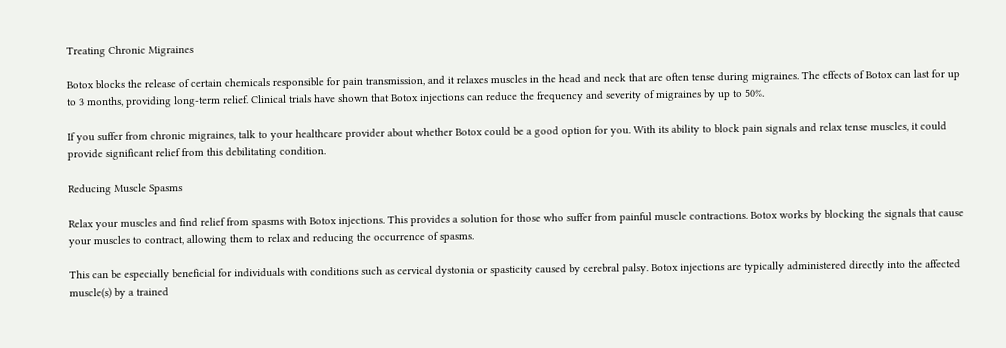Treating Chronic Migraines

Botox blocks the release of certain chemicals responsible for pain transmission, and it relaxes muscles in the head and neck that are often tense during migraines. The effects of Botox can last for up to 3 months, providing long-term relief. Clinical trials have shown that Botox injections can reduce the frequency and severity of migraines by up to 50%.

If you suffer from chronic migraines, talk to your healthcare provider about whether Botox could be a good option for you. With its ability to block pain signals and relax tense muscles, it could provide significant relief from this debilitating condition.

Reducing Muscle Spasms

Relax your muscles and find relief from spasms with Botox injections. This provides a solution for those who suffer from painful muscle contractions. Botox works by blocking the signals that cause your muscles to contract, allowing them to relax and reducing the occurrence of spasms.

This can be especially beneficial for individuals with conditions such as cervical dystonia or spasticity caused by cerebral palsy. Botox injections are typically administered directly into the affected muscle(s) by a trained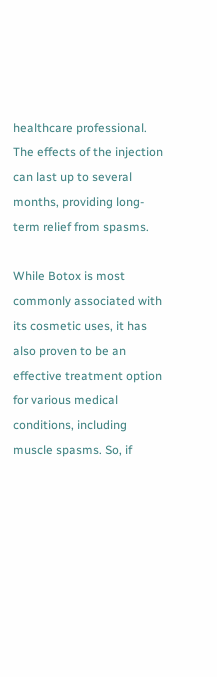healthcare professional. The effects of the injection can last up to several months, providing long-term relief from spasms.

While Botox is most commonly associated with its cosmetic uses, it has also proven to be an effective treatment option for various medical conditions, including muscle spasms. So, if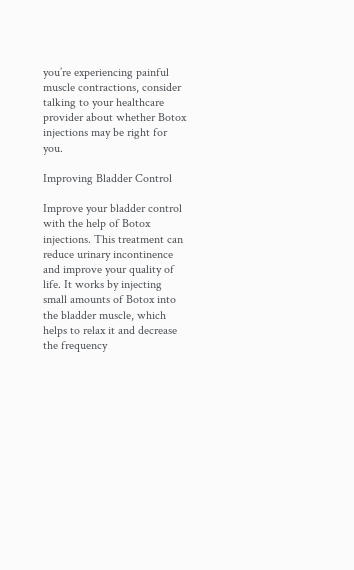you’re experiencing painful muscle contractions, consider talking to your healthcare provider about whether Botox injections may be right for you.

Improving Bladder Control

Improve your bladder control with the help of Botox injections. This treatment can reduce urinary incontinence and improve your quality of life. It works by injecting small amounts of Botox into the bladder muscle, which helps to relax it and decrease the frequency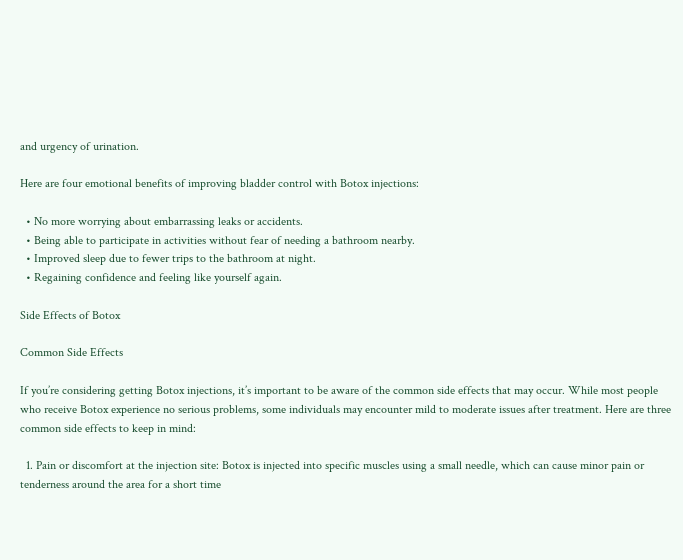and urgency of urination.

Here are four emotional benefits of improving bladder control with Botox injections:

  • No more worrying about embarrassing leaks or accidents.
  • Being able to participate in activities without fear of needing a bathroom nearby.
  • Improved sleep due to fewer trips to the bathroom at night.
  • Regaining confidence and feeling like yourself again.

Side Effects of Botox

Common Side Effects

If you’re considering getting Botox injections, it’s important to be aware of the common side effects that may occur. While most people who receive Botox experience no serious problems, some individuals may encounter mild to moderate issues after treatment. Here are three common side effects to keep in mind:

  1. Pain or discomfort at the injection site: Botox is injected into specific muscles using a small needle, which can cause minor pain or tenderness around the area for a short time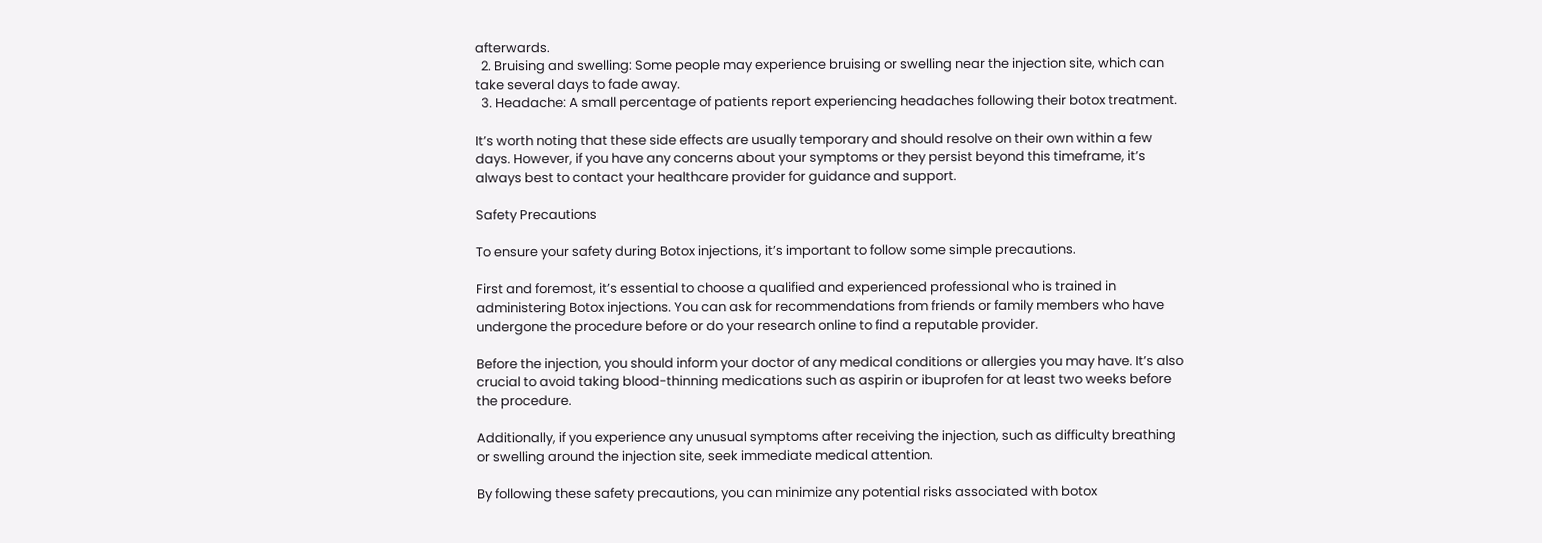afterwards.
  2. Bruising and swelling: Some people may experience bruising or swelling near the injection site, which can take several days to fade away.
  3. Headache: A small percentage of patients report experiencing headaches following their botox treatment.

It’s worth noting that these side effects are usually temporary and should resolve on their own within a few days. However, if you have any concerns about your symptoms or they persist beyond this timeframe, it’s always best to contact your healthcare provider for guidance and support.

Safety Precautions

To ensure your safety during Botox injections, it’s important to follow some simple precautions.

First and foremost, it’s essential to choose a qualified and experienced professional who is trained in administering Botox injections. You can ask for recommendations from friends or family members who have undergone the procedure before or do your research online to find a reputable provider.

Before the injection, you should inform your doctor of any medical conditions or allergies you may have. It’s also crucial to avoid taking blood-thinning medications such as aspirin or ibuprofen for at least two weeks before the procedure.

Additionally, if you experience any unusual symptoms after receiving the injection, such as difficulty breathing or swelling around the injection site, seek immediate medical attention.

By following these safety precautions, you can minimize any potential risks associated with botox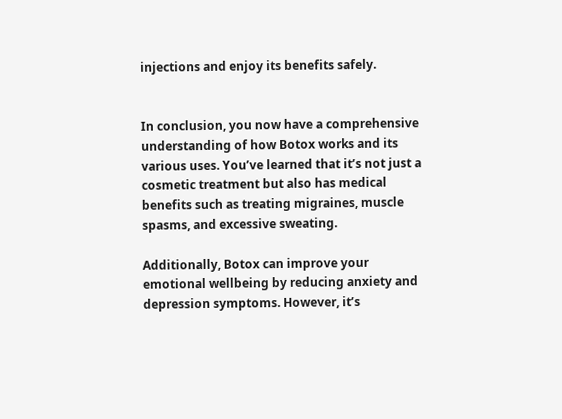injections and enjoy its benefits safely.


In conclusion, you now have a comprehensive understanding of how Botox works and its various uses. You’ve learned that it’s not just a cosmetic treatment but also has medical benefits such as treating migraines, muscle spasms, and excessive sweating.

Additionally, Botox can improve your emotional wellbeing by reducing anxiety and depression symptoms. However, it’s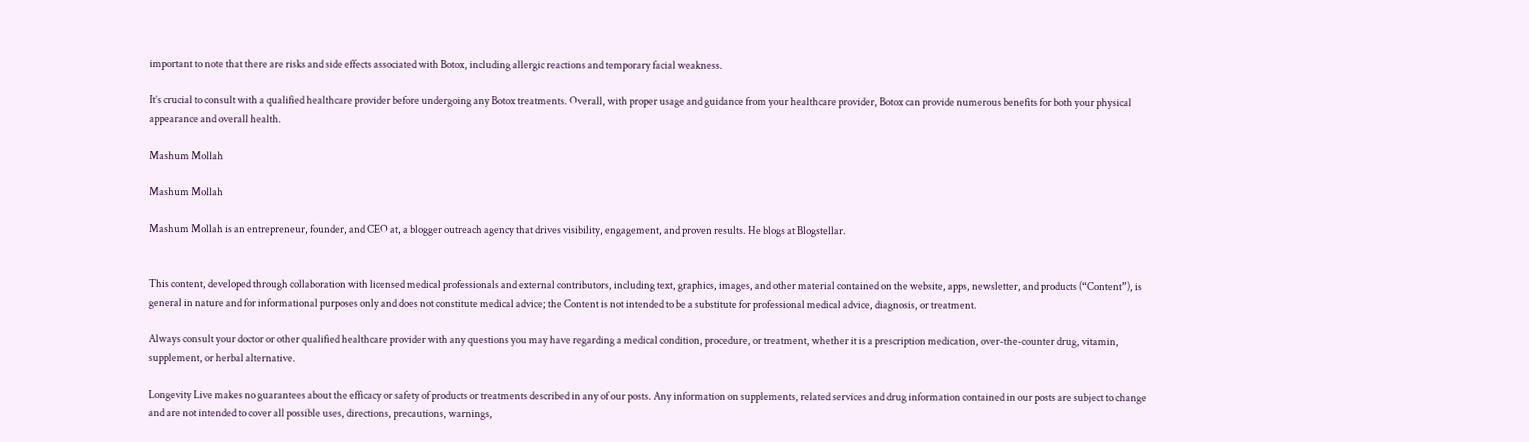important to note that there are risks and side effects associated with Botox, including allergic reactions and temporary facial weakness.

It’s crucial to consult with a qualified healthcare provider before undergoing any Botox treatments. Overall, with proper usage and guidance from your healthcare provider, Botox can provide numerous benefits for both your physical appearance and overall health.

Mashum Mollah

Mashum Mollah

Mashum Mollah is an entrepreneur, founder, and CEO at, a blogger outreach agency that drives visibility, engagement, and proven results. He blogs at Blogstellar.


This content, developed through collaboration with licensed medical professionals and external contributors, including text, graphics, images, and other material contained on the website, apps, newsletter, and products (“Content”), is general in nature and for informational purposes only and does not constitute medical advice; the Content is not intended to be a substitute for professional medical advice, diagnosis, or treatment.

Always consult your doctor or other qualified healthcare provider with any questions you may have regarding a medical condition, procedure, or treatment, whether it is a prescription medication, over-the-counter drug, vitamin, supplement, or herbal alternative.

Longevity Live makes no guarantees about the efficacy or safety of products or treatments described in any of our posts. Any information on supplements, related services and drug information contained in our posts are subject to change and are not intended to cover all possible uses, directions, precautions, warnings,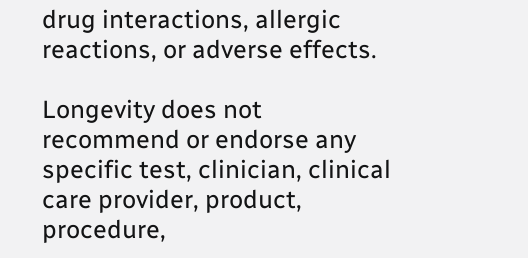drug interactions, allergic reactions, or adverse effects.

Longevity does not recommend or endorse any specific test, clinician, clinical care provider, product, procedure,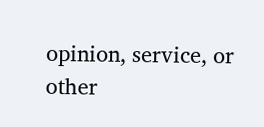opinion, service, or other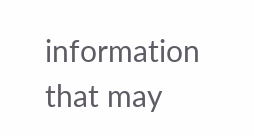information that may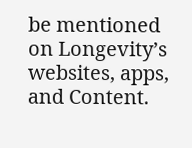be mentioned on Longevity’s websites, apps, and Content.